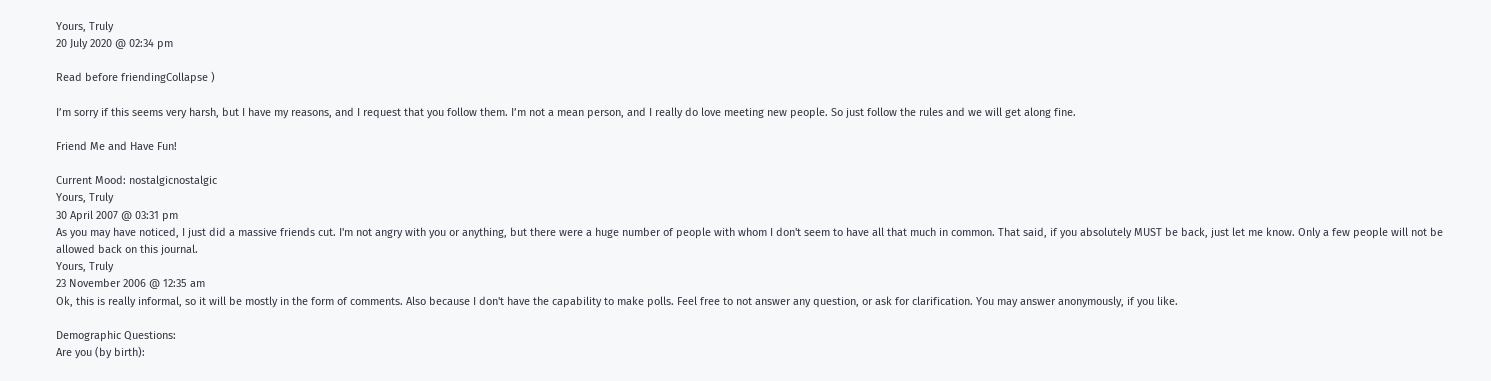Yours, Truly
20 July 2020 @ 02:34 pm

Read before friendingCollapse )

I’m sorry if this seems very harsh, but I have my reasons, and I request that you follow them. I’m not a mean person, and I really do love meeting new people. So just follow the rules and we will get along fine.

Friend Me and Have Fun!

Current Mood: nostalgicnostalgic
Yours, Truly
30 April 2007 @ 03:31 pm
As you may have noticed, I just did a massive friends cut. I'm not angry with you or anything, but there were a huge number of people with whom I don't seem to have all that much in common. That said, if you absolutely MUST be back, just let me know. Only a few people will not be allowed back on this journal.
Yours, Truly
23 November 2006 @ 12:35 am
Ok, this is really informal, so it will be mostly in the form of comments. Also because I don't have the capability to make polls. Feel free to not answer any question, or ask for clarification. You may answer anonymously, if you like.

Demographic Questions:
Are you (by birth):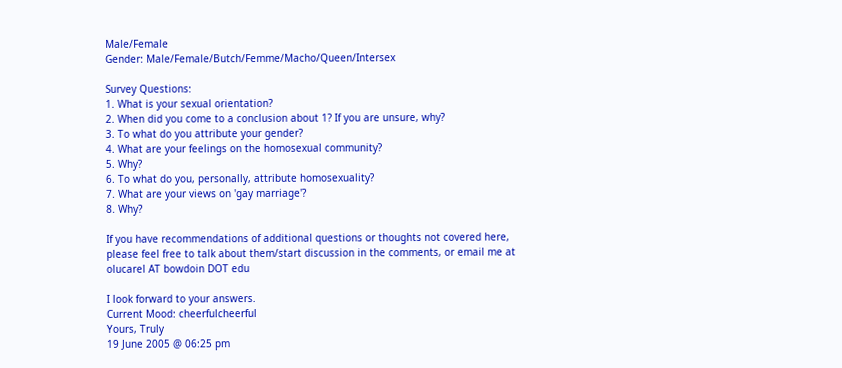Male/Female
Gender: Male/Female/Butch/Femme/Macho/Queen/Intersex

Survey Questions:
1. What is your sexual orientation?
2. When did you come to a conclusion about 1? If you are unsure, why?
3. To what do you attribute your gender?
4. What are your feelings on the homosexual community?
5. Why?
6. To what do you, personally, attribute homosexuality?
7. What are your views on 'gay marriage'?
8. Why?

If you have recommendations of additional questions or thoughts not covered here, please feel free to talk about them/start discussion in the comments, or email me at olucarel AT bowdoin DOT edu

I look forward to your answers.
Current Mood: cheerfulcheerful
Yours, Truly
19 June 2005 @ 06:25 pm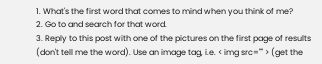1. What's the first word that comes to mind when you think of me?
2. Go to and search for that word.
3. Reply to this post with one of the pictures on the first page of results (don't tell me the word). Use an image tag, i.e. < img src="" > (get the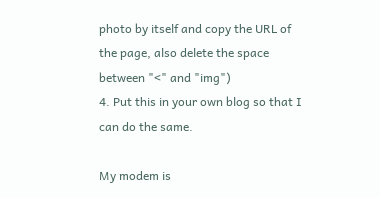photo by itself and copy the URL of the page, also delete the space between "<" and "img")
4. Put this in your own blog so that I can do the same.

My modem is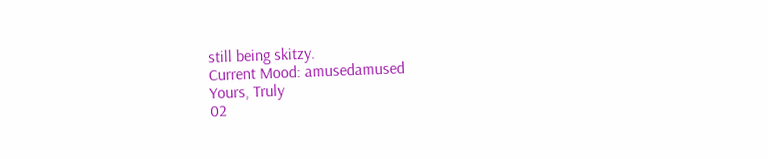still being skitzy.
Current Mood: amusedamused
Yours, Truly
02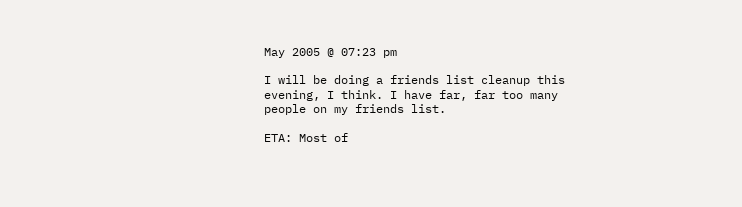May 2005 @ 07:23 pm

I will be doing a friends list cleanup this evening, I think. I have far, far too many people on my friends list.

ETA: Most of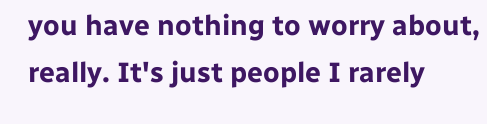you have nothing to worry about, really. It's just people I rarely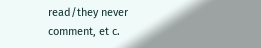read/they never comment, et c.